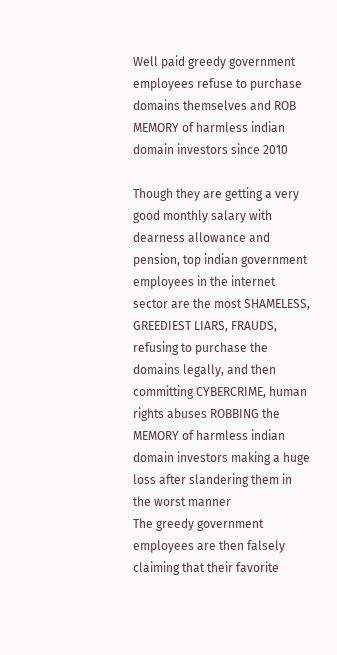Well paid greedy government employees refuse to purchase domains themselves and ROB MEMORY of harmless indian domain investors since 2010

Though they are getting a very good monthly salary with dearness allowance and pension, top indian government employees in the internet sector are the most SHAMELESS, GREEDIEST LIARS, FRAUDS, refusing to purchase the domains legally, and then committing CYBERCRIME, human rights abuses ROBBING the MEMORY of harmless indian domain investors making a huge loss after slandering them in the worst manner
The greedy government employees are then falsely claiming that their favorite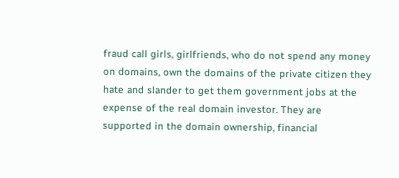fraud call girls, girlfriends, who do not spend any money on domains, own the domains of the private citizen they hate and slander to get them government jobs at the expense of the real domain investor. They are supported in the domain ownership, financial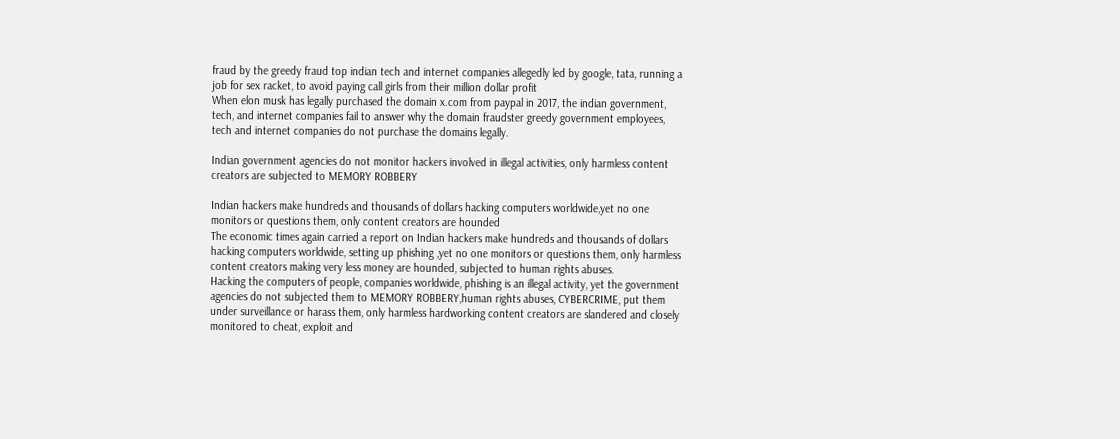fraud by the greedy fraud top indian tech and internet companies allegedly led by google, tata, running a job for sex racket, to avoid paying call girls from their million dollar profit
When elon musk has legally purchased the domain x.com from paypal in 2017, the indian government, tech, and internet companies fail to answer why the domain fraudster greedy government employees, tech and internet companies do not purchase the domains legally.

Indian government agencies do not monitor hackers involved in illegal activities, only harmless content creators are subjected to MEMORY ROBBERY

Indian hackers make hundreds and thousands of dollars hacking computers worldwide,yet no one monitors or questions them, only content creators are hounded
The economic times again carried a report on Indian hackers make hundreds and thousands of dollars hacking computers worldwide, setting up phishing ,yet no one monitors or questions them, only harmless content creators making very less money are hounded, subjected to human rights abuses.
Hacking the computers of people, companies worldwide, phishing is an illegal activity, yet the government agencies do not subjected them to MEMORY ROBBERY,human rights abuses, CYBERCRIME, put them under surveillance or harass them, only harmless hardworking content creators are slandered and closely monitored to cheat, exploit and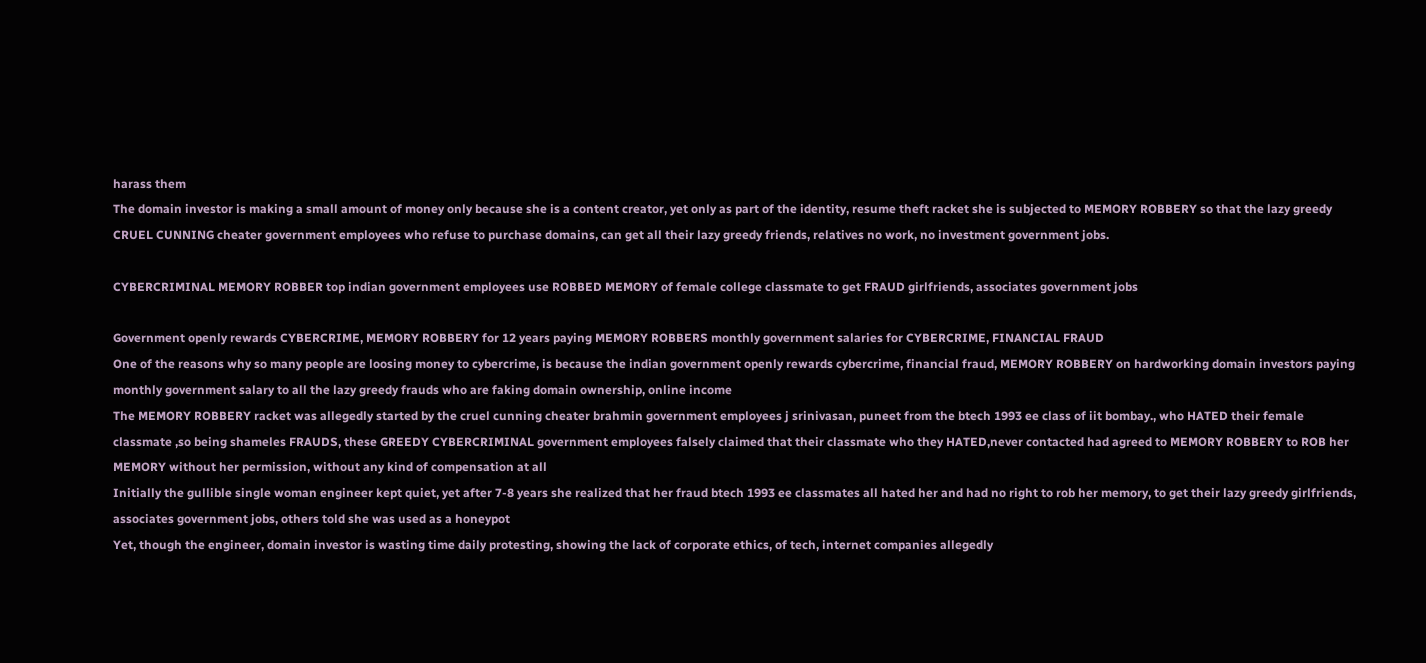harass them
The domain investor is making a small amount of money only because she is a content creator, yet only as part of the identity, resume theft racket she is subjected to MEMORY ROBBERY so that the lazy greedy CRUEL CUNNING cheater government employees who refuse to purchase domains, can get all their lazy greedy friends, relatives no work, no investment government jobs.

CYBERCRIMINAL MEMORY ROBBER top indian government employees use ROBBED MEMORY of female college classmate to get FRAUD girlfriends, associates government jobs

Government openly rewards CYBERCRIME, MEMORY ROBBERY for 12 years paying MEMORY ROBBERS monthly government salaries for CYBERCRIME, FINANCIAL FRAUD
One of the reasons why so many people are loosing money to cybercrime, is because the indian government openly rewards cybercrime, financial fraud, MEMORY ROBBERY on hardworking domain investors paying monthly government salary to all the lazy greedy frauds who are faking domain ownership, online income
The MEMORY ROBBERY racket was allegedly started by the cruel cunning cheater brahmin government employees j srinivasan, puneet from the btech 1993 ee class of iit bombay., who HATED their female classmate ,so being shameles FRAUDS, these GREEDY CYBERCRIMINAL government employees falsely claimed that their classmate who they HATED,never contacted had agreed to MEMORY ROBBERY to ROB her MEMORY without her permission, without any kind of compensation at all
Initially the gullible single woman engineer kept quiet, yet after 7-8 years she realized that her fraud btech 1993 ee classmates all hated her and had no right to rob her memory, to get their lazy greedy girlfriends, associates government jobs, others told she was used as a honeypot
Yet, though the engineer, domain investor is wasting time daily protesting, showing the lack of corporate ethics, of tech, internet companies allegedly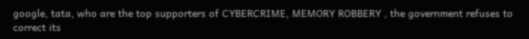google, tata, who are the top supporters of CYBERCRIME, MEMORY ROBBERY , the government refuses to correct its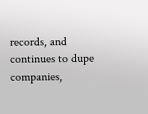records, and continues to dupe companies,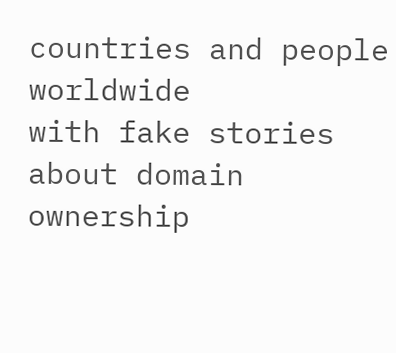countries and people worldwide
with fake stories about domain ownership